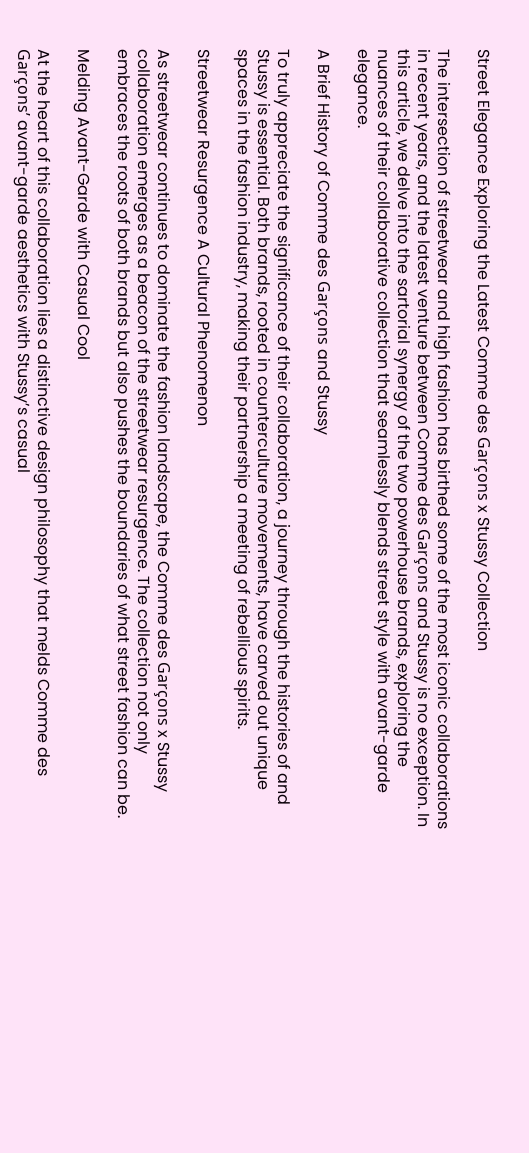Street Elegance Exploring the Latest Comme des Garçons x Stussy Collection

The intersection of streetwear and high fashion has birthed some of the most iconic collaborations in recent years, and the latest venture between Comme des Garçons and Stussy is no exception. In this article, we delve into the sartorial synergy of the two powerhouse brands, exploring the nuances of their collaborative collection that seamlessly blends street style with avant-garde elegance.

A Brief History of Comme des Garçons and Stussy

To truly appreciate the significance of their collaboration, a journey through the histories of and Stussy is essential. Both brands, rooted in counterculture movements, have carved out unique spaces in the fashion industry, making their partnership a meeting of rebellious spirits.

Streetwear Resurgence A Cultural Phenomenon

As streetwear continues to dominate the fashion landscape, the Comme des Garçons x Stussy collaboration emerges as a beacon of the streetwear resurgence. The collection not only embraces the roots of both brands but also pushes the boundaries of what street fashion can be.

Melding Avant-Garde with Casual Cool

At the heart of this collaboration lies a distinctive design philosophy that melds Comme des Garçons’ avant-garde aesthetics with Stussy’s casual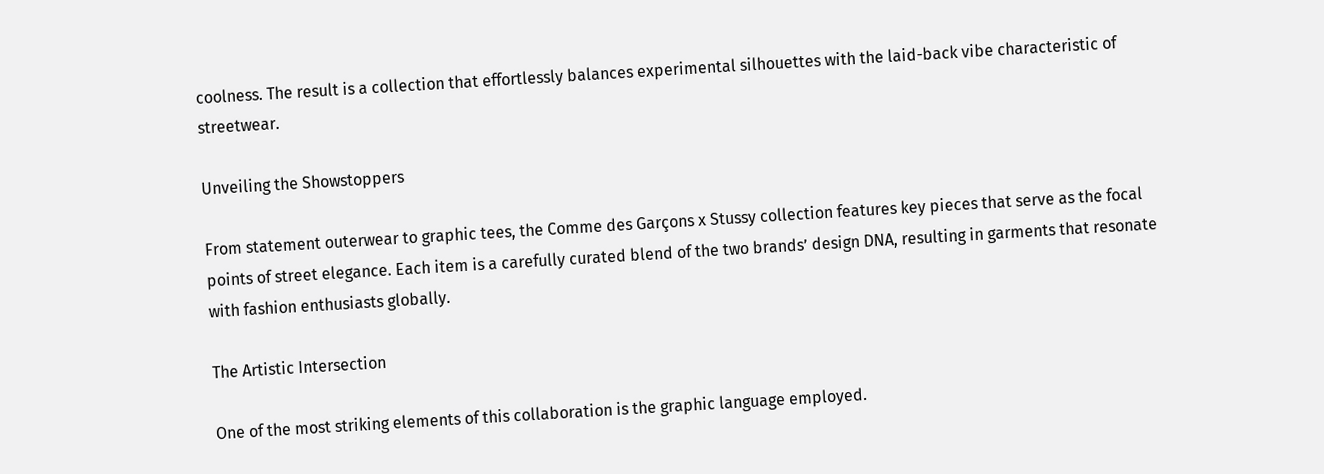coolness. The result is a collection that effortlessly balances experimental silhouettes with the laid-back vibe characteristic of streetwear.

Unveiling the Showstoppers

From statement outerwear to graphic tees, the Comme des Garçons x Stussy collection features key pieces that serve as the focal points of street elegance. Each item is a carefully curated blend of the two brands’ design DNA, resulting in garments that resonate with fashion enthusiasts globally.

The Artistic Intersection

One of the most striking elements of this collaboration is the graphic language employed.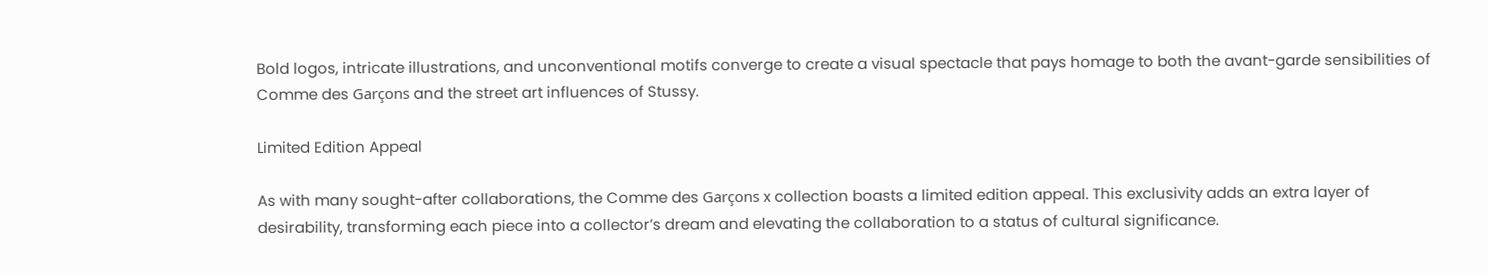Bold logos, intricate illustrations, and unconventional motifs converge to create a visual spectacle that pays homage to both the avant-garde sensibilities of Comme des Garçons and the street art influences of Stussy.

Limited Edition Appeal

As with many sought-after collaborations, the Comme des Garçons x collection boasts a limited edition appeal. This exclusivity adds an extra layer of desirability, transforming each piece into a collector’s dream and elevating the collaboration to a status of cultural significance.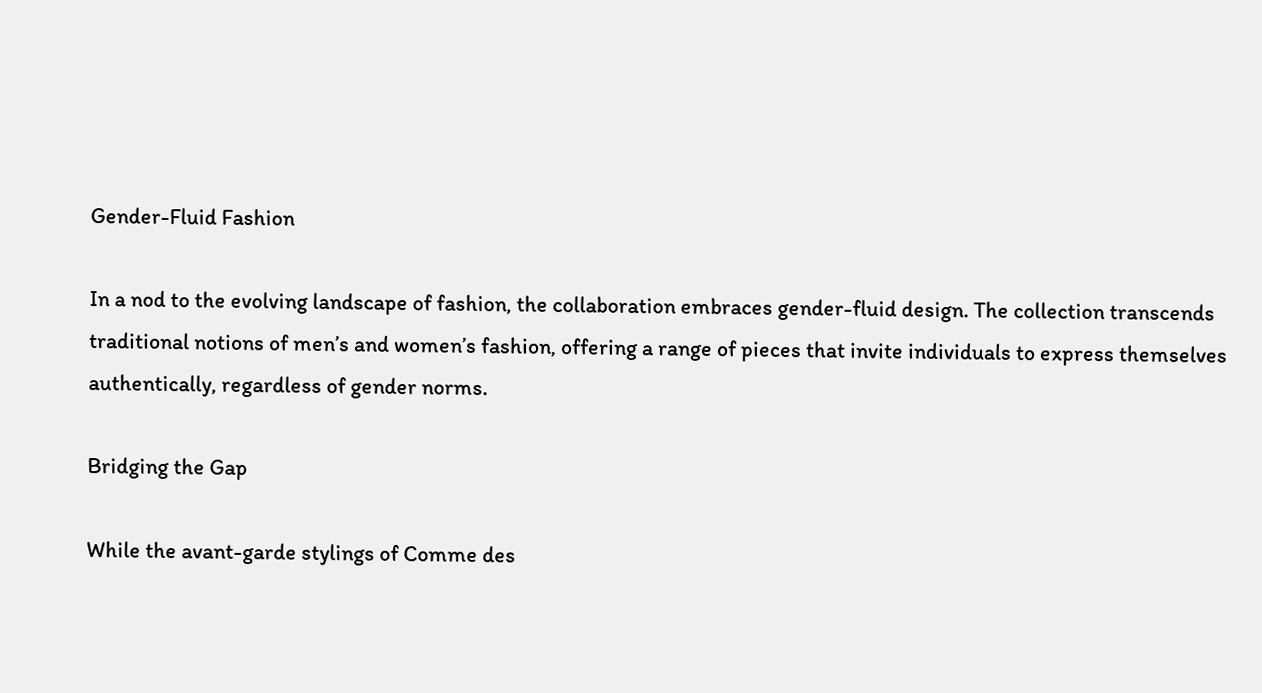Gender-Fluid Fashion

In a nod to the evolving landscape of fashion, the collaboration embraces gender-fluid design. The collection transcends traditional notions of men’s and women’s fashion, offering a range of pieces that invite individuals to express themselves authentically, regardless of gender norms.

Bridging the Gap

While the avant-garde stylings of Comme des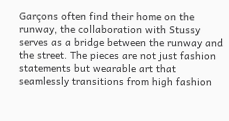Garçons often find their home on the runway, the collaboration with Stussy serves as a bridge between the runway and the street. The pieces are not just fashion statements but wearable art that seamlessly transitions from high fashion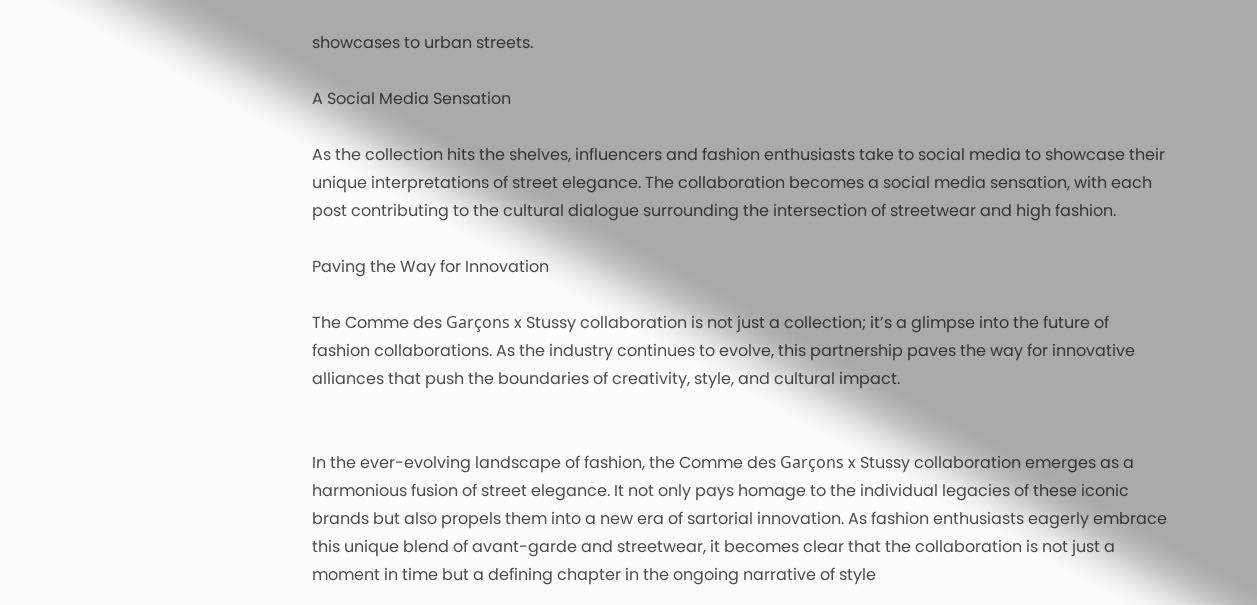showcases to urban streets.

A Social Media Sensation

As the collection hits the shelves, influencers and fashion enthusiasts take to social media to showcase their unique interpretations of street elegance. The collaboration becomes a social media sensation, with each post contributing to the cultural dialogue surrounding the intersection of streetwear and high fashion.

Paving the Way for Innovation

The Comme des Garçons x Stussy collaboration is not just a collection; it’s a glimpse into the future of fashion collaborations. As the industry continues to evolve, this partnership paves the way for innovative alliances that push the boundaries of creativity, style, and cultural impact.


In the ever-evolving landscape of fashion, the Comme des Garçons x Stussy collaboration emerges as a harmonious fusion of street elegance. It not only pays homage to the individual legacies of these iconic brands but also propels them into a new era of sartorial innovation. As fashion enthusiasts eagerly embrace this unique blend of avant-garde and streetwear, it becomes clear that the collaboration is not just a moment in time but a defining chapter in the ongoing narrative of style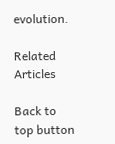evolution.

Related Articles

Back to top button